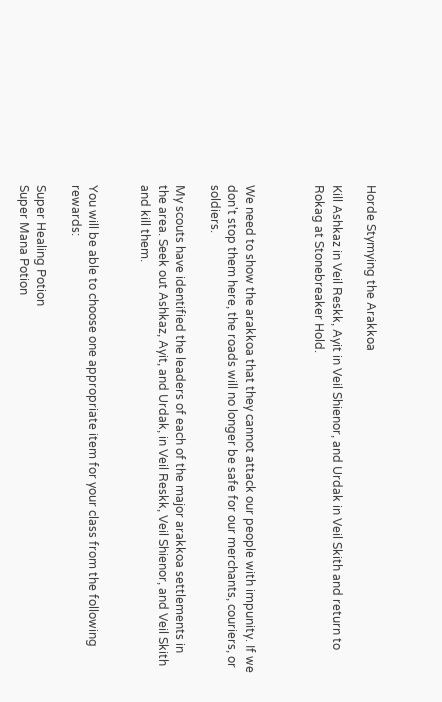Horde Stymying the Arakkoa

Kill Ashkaz in Veil Reskk, Ayit in Veil Shienor, and Urdak in Veil Skith and return to Rokag at Stonebreaker Hold.



We need to show the arakkoa that they cannot attack our people with impunity. If we don't stop them here, the roads will no longer be safe for our merchants, couriers, or soldiers.

My scouts have identified the leaders of each of the major arakkoa settlements in the area. Seek out Ashkaz, Ayit, and Urdak, in Veil Reskk, Veil Shienor, and Veil Skith and kill them.


You will be able to choose one appropriate item for your class from the following rewards:

Super Healing Potion
Super Mana Potion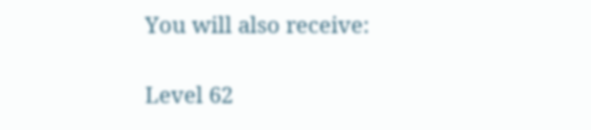You will also receive:

Level 62